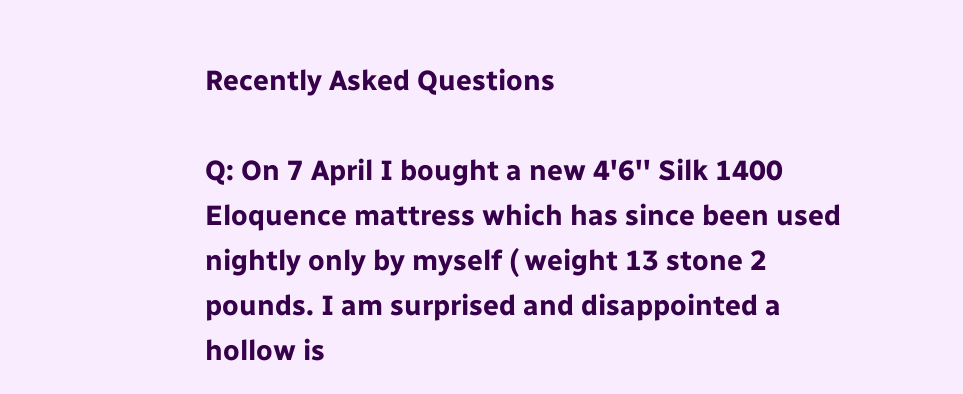Recently Asked Questions

Q: On 7 April I bought a new 4'6'' Silk 1400 Eloquence mattress which has since been used nightly only by myself ( weight 13 stone 2 pounds. I am surprised and disappointed a hollow is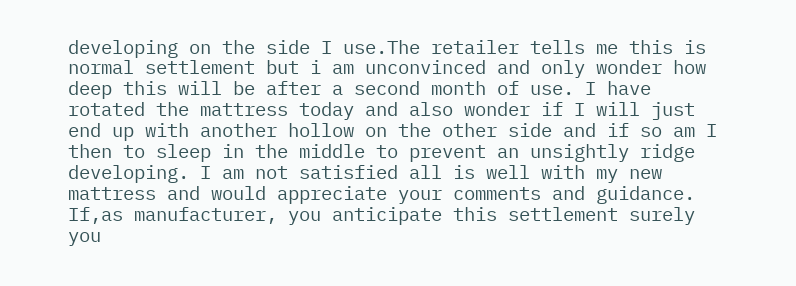developing on the side I use.The retailer tells me this is normal settlement but i am unconvinced and only wonder how deep this will be after a second month of use. I have rotated the mattress today and also wonder if I will just end up with another hollow on the other side and if so am I then to sleep in the middle to prevent an unsightly ridge developing. I am not satisfied all is well with my new mattress and would appreciate your comments and guidance. If,as manufacturer, you anticipate this settlement surely you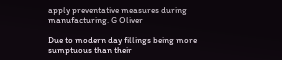apply preventative measures during manufacturing. G Oliver

Due to modern day fillings being more sumptuous than their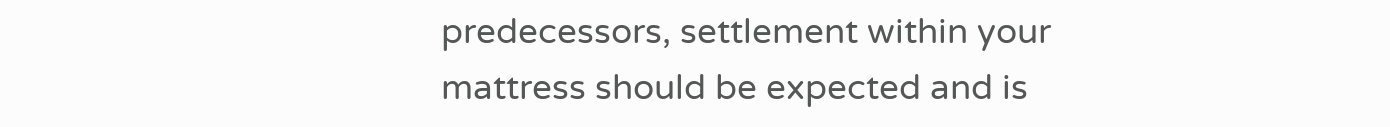predecessors, settlement within your mattress should be expected and is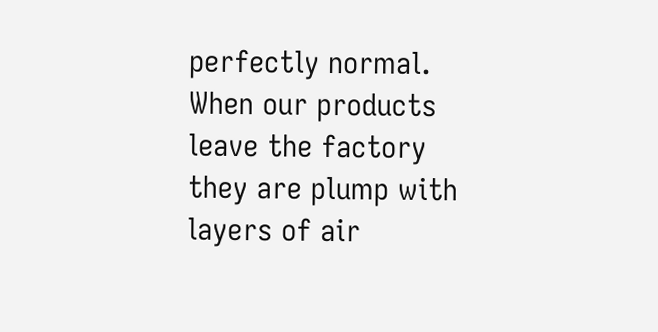perfectly normal. When our products leave the factory they are plump with layers of air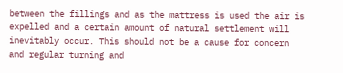between the fillings and as the mattress is used the air is expelled and a certain amount of natural settlement will inevitably occur. This should not be a cause for concern and regular turning and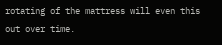rotating of the mattress will even this out over time.